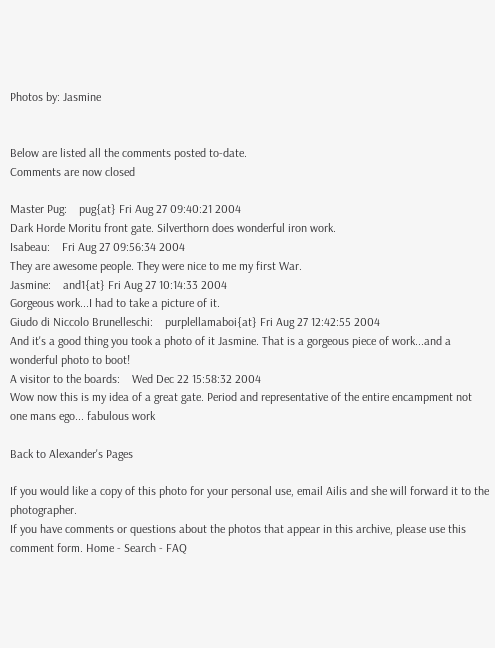Photos by: Jasmine


Below are listed all the comments posted to-date.
Comments are now closed

Master Pug:    pug{at} Fri Aug 27 09:40:21 2004
Dark Horde Moritu front gate. Silverthorn does wonderful iron work.
Isabeau:    Fri Aug 27 09:56:34 2004
They are awesome people. They were nice to me my first War.
Jasmine:    and1{at} Fri Aug 27 10:14:33 2004
Gorgeous work...I had to take a picture of it.
Giudo di Niccolo Brunelleschi:    purplellamaboi{at} Fri Aug 27 12:42:55 2004
And it's a good thing you took a photo of it Jasmine. That is a gorgeous piece of work...and a wonderful photo to boot!
A visitor to the boards:    Wed Dec 22 15:58:32 2004
Wow now this is my idea of a great gate. Period and representative of the entire encampment not one mans ego... fabulous work

Back to Alexander's Pages

If you would like a copy of this photo for your personal use, email Ailis and she will forward it to the photographer.
If you have comments or questions about the photos that appear in this archive, please use this comment form. Home - Search - FAQ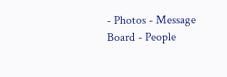- Photos - Message Board - People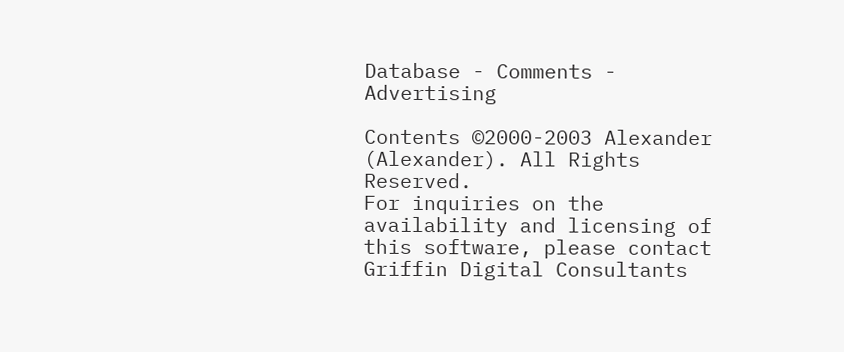Database - Comments - Advertising

Contents ©2000-2003 Alexander (Alexander). All Rights Reserved.
For inquiries on the availability and licensing of this software, please contact Griffin Digital Consultants